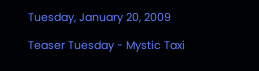Tuesday, January 20, 2009

Teaser Tuesday - Mystic Taxi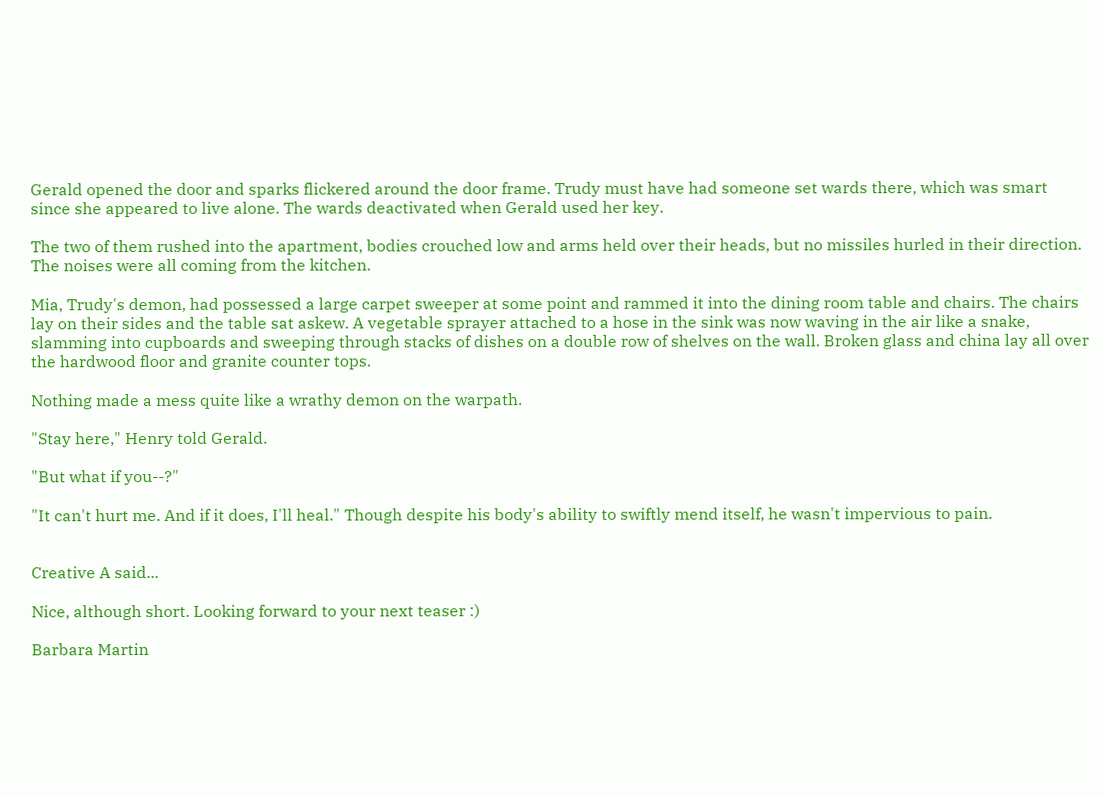Gerald opened the door and sparks flickered around the door frame. Trudy must have had someone set wards there, which was smart since she appeared to live alone. The wards deactivated when Gerald used her key.

The two of them rushed into the apartment, bodies crouched low and arms held over their heads, but no missiles hurled in their direction. The noises were all coming from the kitchen.

Mia, Trudy's demon, had possessed a large carpet sweeper at some point and rammed it into the dining room table and chairs. The chairs lay on their sides and the table sat askew. A vegetable sprayer attached to a hose in the sink was now waving in the air like a snake, slamming into cupboards and sweeping through stacks of dishes on a double row of shelves on the wall. Broken glass and china lay all over the hardwood floor and granite counter tops.

Nothing made a mess quite like a wrathy demon on the warpath.

"Stay here," Henry told Gerald.

"But what if you--?"

"It can't hurt me. And if it does, I'll heal." Though despite his body's ability to swiftly mend itself, he wasn't impervious to pain.


Creative A said...

Nice, although short. Looking forward to your next teaser :)

Barbara Martin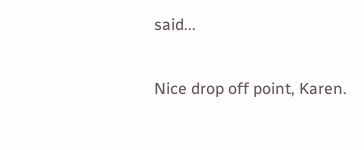said...

Nice drop off point, Karen.